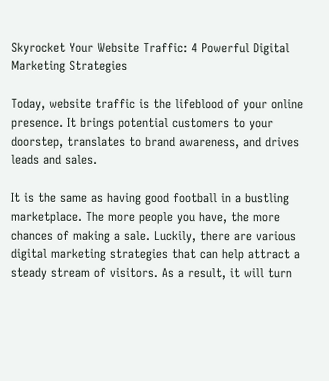Skyrocket Your Website Traffic: 4 Powerful Digital Marketing Strategies

Today, website traffic is the lifeblood of your online presence. It brings potential customers to your doorstep, translates to brand awareness, and drives leads and sales.

It is the same as having good football in a bustling marketplace. The more people you have, the more chances of making a sale. Luckily, there are various digital marketing strategies that can help attract a steady stream of visitors. As a result, it will turn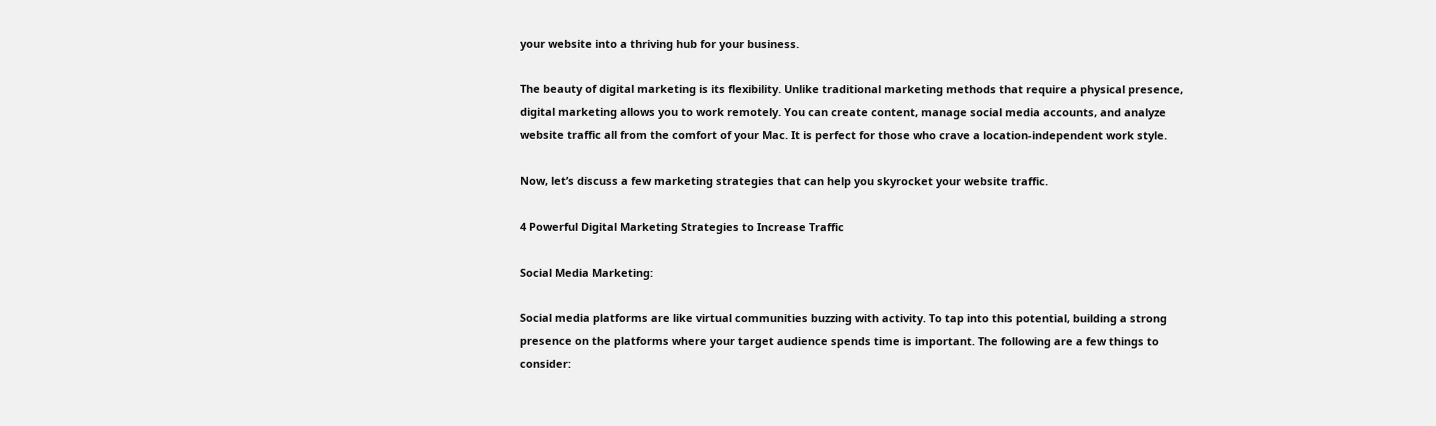your website into a thriving hub for your business.

The beauty of digital marketing is its flexibility. Unlike traditional marketing methods that require a physical presence, digital marketing allows you to work remotely. You can create content, manage social media accounts, and analyze website traffic all from the comfort of your Mac. It is perfect for those who crave a location-independent work style.

Now, let’s discuss a few marketing strategies that can help you skyrocket your website traffic.

4 Powerful Digital Marketing Strategies to Increase Traffic

Social Media Marketing:

Social media platforms are like virtual communities buzzing with activity. To tap into this potential, building a strong presence on the platforms where your target audience spends time is important. The following are a few things to consider: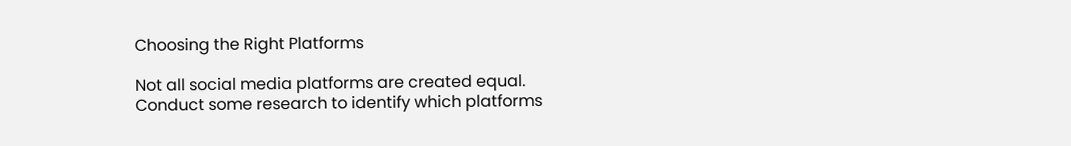Choosing the Right Platforms

Not all social media platforms are created equal. Conduct some research to identify which platforms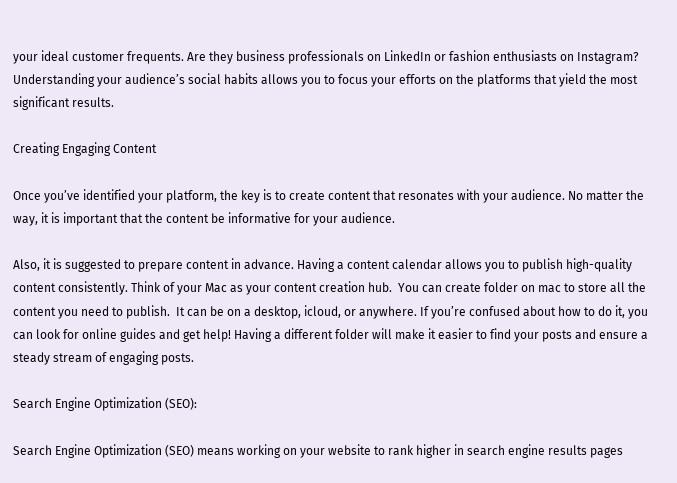your ideal customer frequents. Are they business professionals on LinkedIn or fashion enthusiasts on Instagram? Understanding your audience’s social habits allows you to focus your efforts on the platforms that yield the most significant results.

Creating Engaging Content

Once you’ve identified your platform, the key is to create content that resonates with your audience. No matter the way, it is important that the content be informative for your audience.

Also, it is suggested to prepare content in advance. Having a content calendar allows you to publish high-quality content consistently. Think of your Mac as your content creation hub.  You can create folder on mac to store all the content you need to publish.  It can be on a desktop, icloud, or anywhere. If you’re confused about how to do it, you can look for online guides and get help! Having a different folder will make it easier to find your posts and ensure a steady stream of engaging posts.

Search Engine Optimization (SEO):

Search Engine Optimization (SEO) means working on your website to rank higher in search engine results pages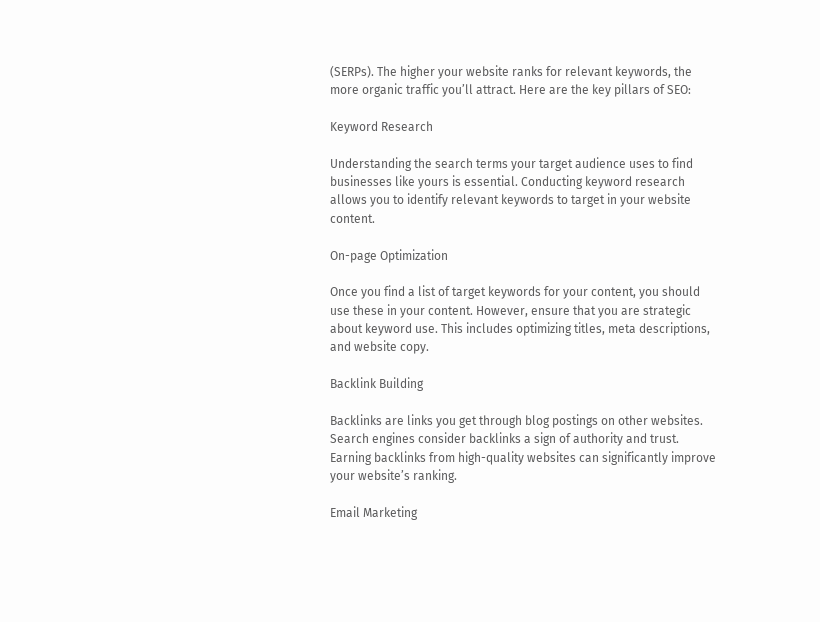(SERPs). The higher your website ranks for relevant keywords, the more organic traffic you’ll attract. Here are the key pillars of SEO:

Keyword Research

Understanding the search terms your target audience uses to find businesses like yours is essential. Conducting keyword research allows you to identify relevant keywords to target in your website content.

On-page Optimization

Once you find a list of target keywords for your content, you should use these in your content. However, ensure that you are strategic about keyword use. This includes optimizing titles, meta descriptions, and website copy.

Backlink Building

Backlinks are links you get through blog postings on other websites. Search engines consider backlinks a sign of authority and trust. Earning backlinks from high-quality websites can significantly improve your website’s ranking.

Email Marketing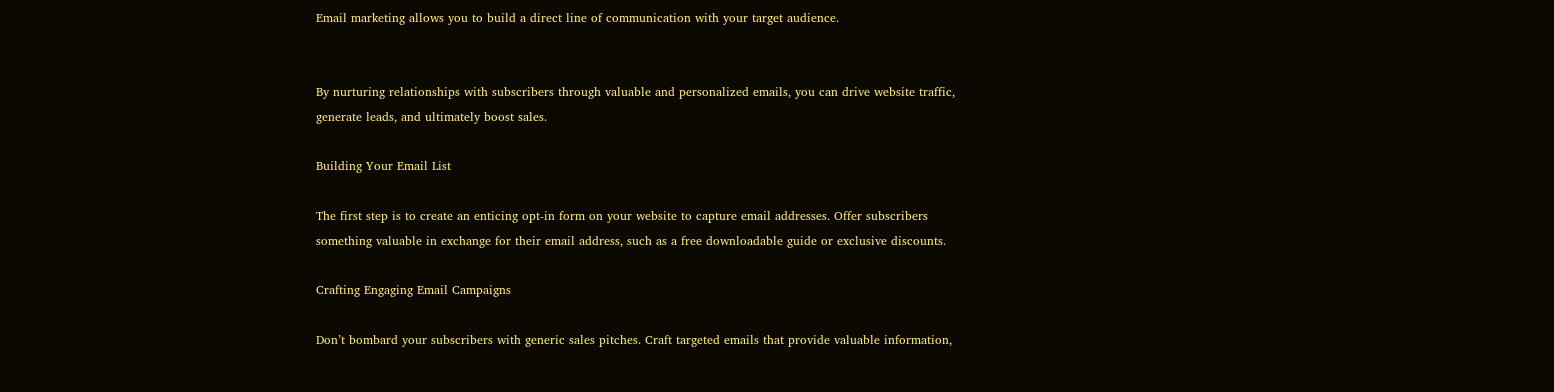Email marketing allows you to build a direct line of communication with your target audience.


By nurturing relationships with subscribers through valuable and personalized emails, you can drive website traffic, generate leads, and ultimately boost sales.

Building Your Email List

The first step is to create an enticing opt-in form on your website to capture email addresses. Offer subscribers something valuable in exchange for their email address, such as a free downloadable guide or exclusive discounts.

Crafting Engaging Email Campaigns

Don’t bombard your subscribers with generic sales pitches. Craft targeted emails that provide valuable information,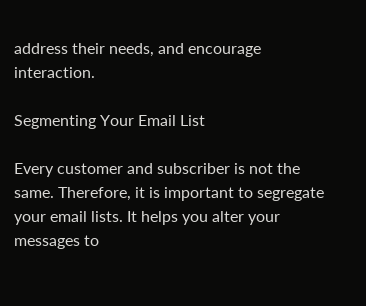address their needs, and encourage interaction.

Segmenting Your Email List

Every customer and subscriber is not the same. Therefore, it is important to segregate your email lists. It helps you alter your messages to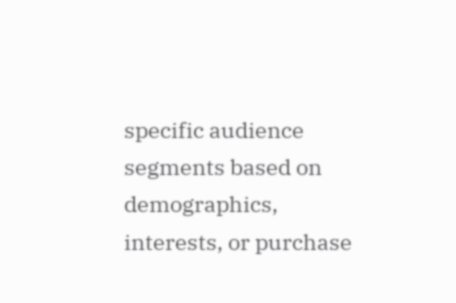specific audience segments based on demographics, interests, or purchase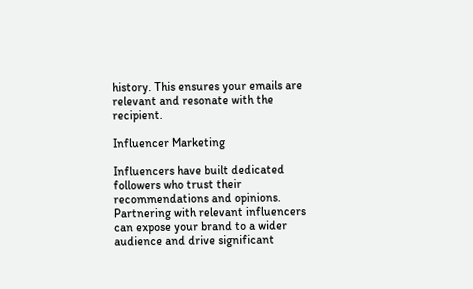history. This ensures your emails are relevant and resonate with the recipient.

Influencer Marketing

Influencers have built dedicated followers who trust their recommendations and opinions. Partnering with relevant influencers can expose your brand to a wider audience and drive significant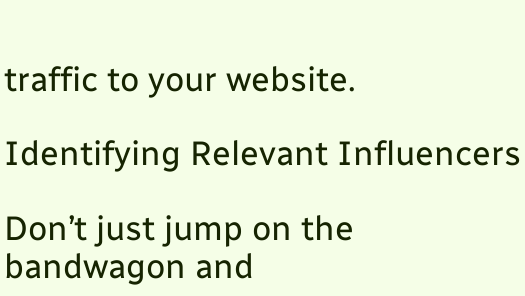traffic to your website.

Identifying Relevant Influencers

Don’t just jump on the bandwagon and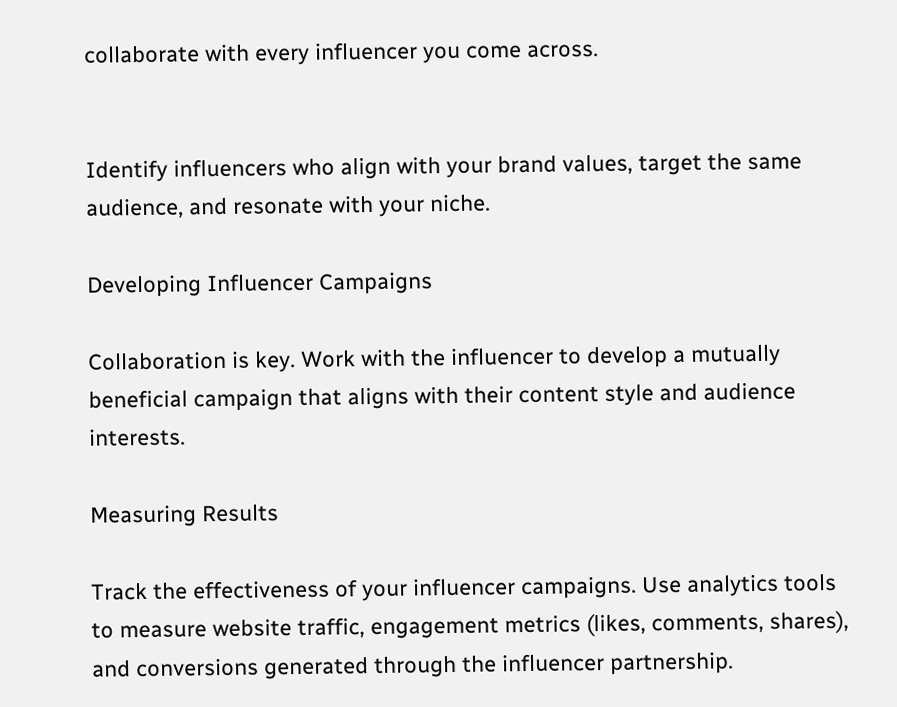collaborate with every influencer you come across.


Identify influencers who align with your brand values, target the same audience, and resonate with your niche.

Developing Influencer Campaigns

Collaboration is key. Work with the influencer to develop a mutually beneficial campaign that aligns with their content style and audience interests.

Measuring Results

Track the effectiveness of your influencer campaigns. Use analytics tools to measure website traffic, engagement metrics (likes, comments, shares), and conversions generated through the influencer partnership.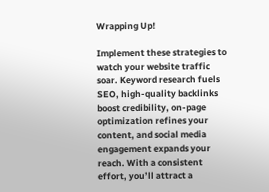Wrapping Up!

Implement these strategies to watch your website traffic soar. Keyword research fuels SEO, high-quality backlinks boost credibility, on-page optimization refines your content, and social media engagement expands your reach. With a consistent effort, you’ll attract a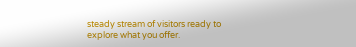steady stream of visitors ready to explore what you offer.